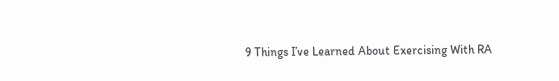9 Things I’ve Learned About Exercising With RA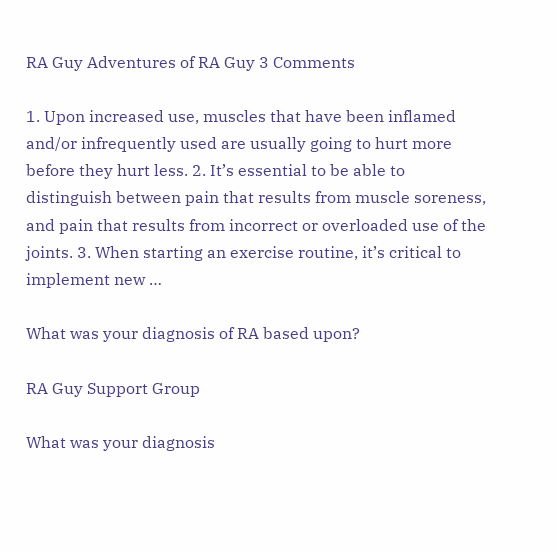RA Guy Adventures of RA Guy 3 Comments

1. Upon increased use, muscles that have been inflamed and/or infrequently used are usually going to hurt more before they hurt less. 2. It’s essential to be able to distinguish between pain that results from muscle soreness, and pain that results from incorrect or overloaded use of the joints. 3. When starting an exercise routine, it’s critical to implement new …

What was your diagnosis of RA based upon?

RA Guy Support Group

What was your diagnosis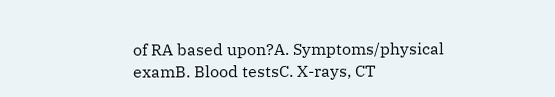of RA based upon?A. Symptoms/physical examB. Blood testsC. X-rays, CT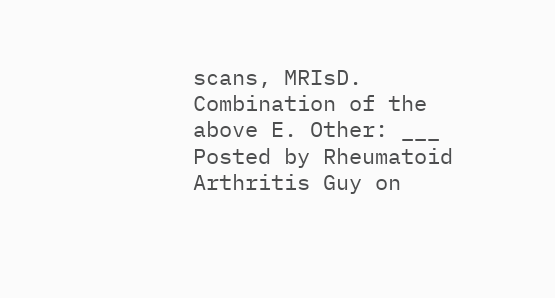scans, MRIsD. Combination of the above E. Other: ___ Posted by Rheumatoid Arthritis Guy on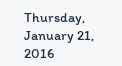Thursday, January 21, 2016